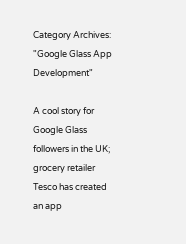Category Archives: "Google Glass App Development"

A cool story for Google Glass followers in the UK; grocery retailer Tesco has created an app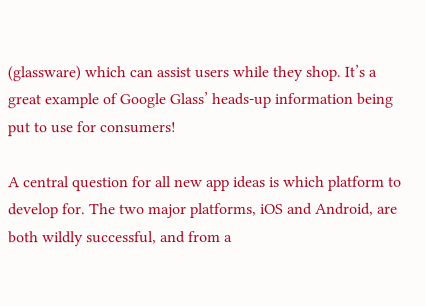(glassware) which can assist users while they shop. It’s a great example of Google Glass’ heads-up information being put to use for consumers!

A central question for all new app ideas is which platform to develop for. The two major platforms, iOS and Android, are both wildly successful, and from a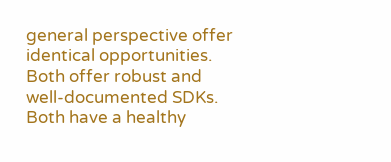general perspective offer identical opportunities. Both offer robust and well-documented SDKs. Both have a healthy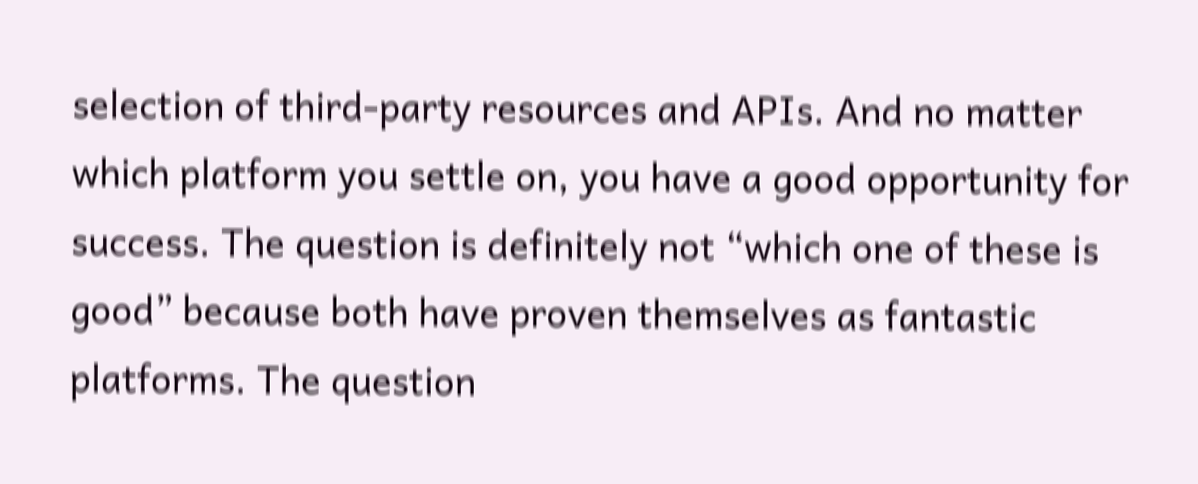selection of third-party resources and APIs. And no matter which platform you settle on, you have a good opportunity for success. The question is definitely not “which one of these is good” because both have proven themselves as fantastic platforms. The question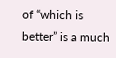of “which is better” is a much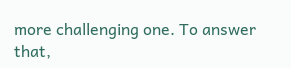more challenging one. To answer that,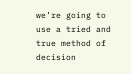we’re going to use a tried and true method of decision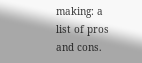making: a list of pros and cons.